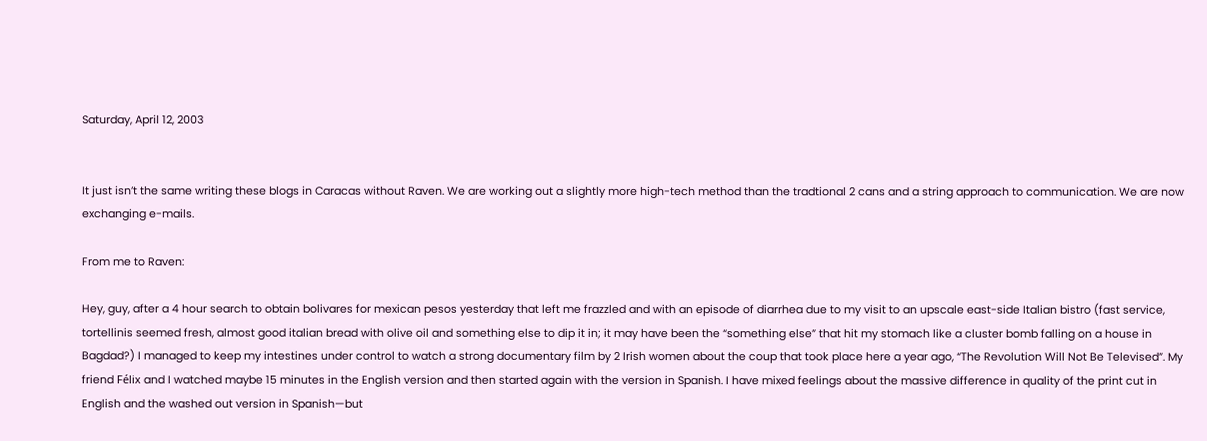Saturday, April 12, 2003


It just isn’t the same writing these blogs in Caracas without Raven. We are working out a slightly more high-tech method than the tradtional 2 cans and a string approach to communication. We are now exchanging e-mails.

From me to Raven:

Hey, guy, after a 4 hour search to obtain bolivares for mexican pesos yesterday that left me frazzled and with an episode of diarrhea due to my visit to an upscale east-side Italian bistro (fast service, tortellinis seemed fresh, almost good italian bread with olive oil and something else to dip it in; it may have been the “something else” that hit my stomach like a cluster bomb falling on a house in Bagdad?) I managed to keep my intestines under control to watch a strong documentary film by 2 Irish women about the coup that took place here a year ago, “The Revolution Will Not Be Televised”. My friend Félix and I watched maybe 15 minutes in the English version and then started again with the version in Spanish. I have mixed feelings about the massive difference in quality of the print cut in English and the washed out version in Spanish—but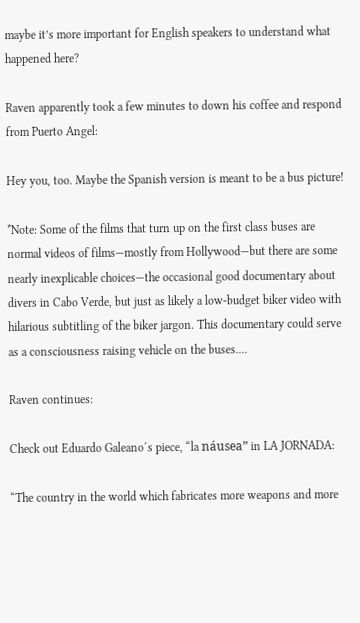maybe it’s more important for English speakers to understand what happened here?

Raven apparently took a few minutes to down his coffee and respond from Puerto Angel:

Hey you, too. Maybe the Spanish version is meant to be a bus picture!

*Note: Some of the films that turn up on the first class buses are normal videos of films—mostly from Hollywood—but there are some nearly inexplicable choices—the occasional good documentary about divers in Cabo Verde, but just as likely a low-budget biker video with hilarious subtitling of the biker jargon. This documentary could serve as a consciousness raising vehicle on the buses....

Raven continues:

Check out Eduardo Galeano´s piece, “la náusea” in LA JORNADA:

“The country in the world which fabricates more weapons and more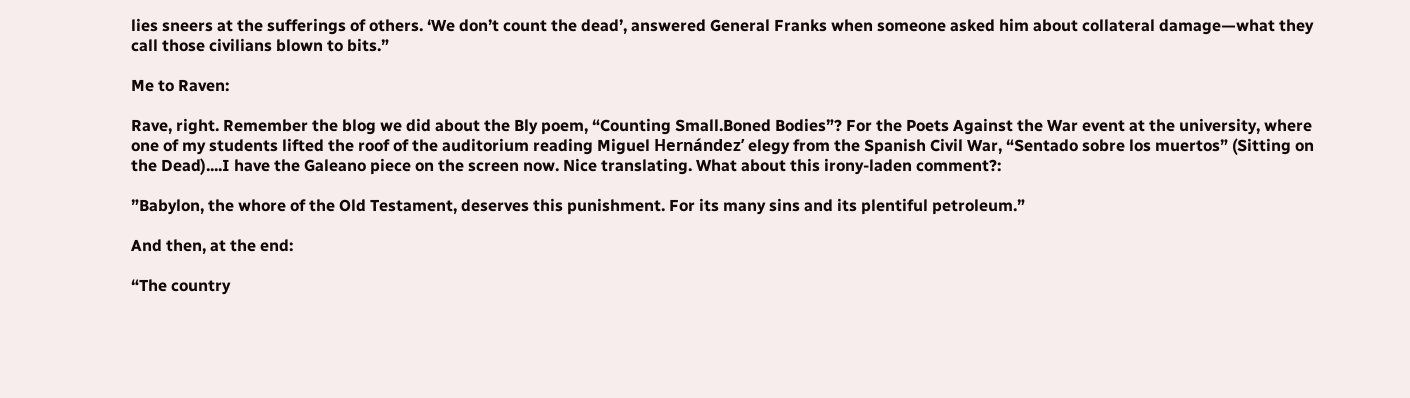lies sneers at the sufferings of others. ‘We don’t count the dead’, answered General Franks when someone asked him about collateral damage—what they call those civilians blown to bits.”

Me to Raven:

Rave, right. Remember the blog we did about the Bly poem, “Counting Small.Boned Bodies”? For the Poets Against the War event at the university, where one of my students lifted the roof of the auditorium reading Miguel Hernández’ elegy from the Spanish Civil War, “Sentado sobre los muertos” (Sitting on the Dead)....I have the Galeano piece on the screen now. Nice translating. What about this irony-laden comment?:

”Babylon, the whore of the Old Testament, deserves this punishment. For its many sins and its plentiful petroleum.”

And then, at the end:

“The country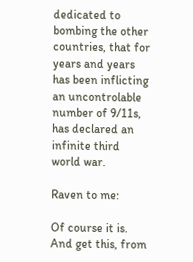dedicated to bombing the other countries, that for years and years has been inflicting an uncontrolable number of 9/11s, has declared an infinite third world war.

Raven to me:

Of course it is. And get this, from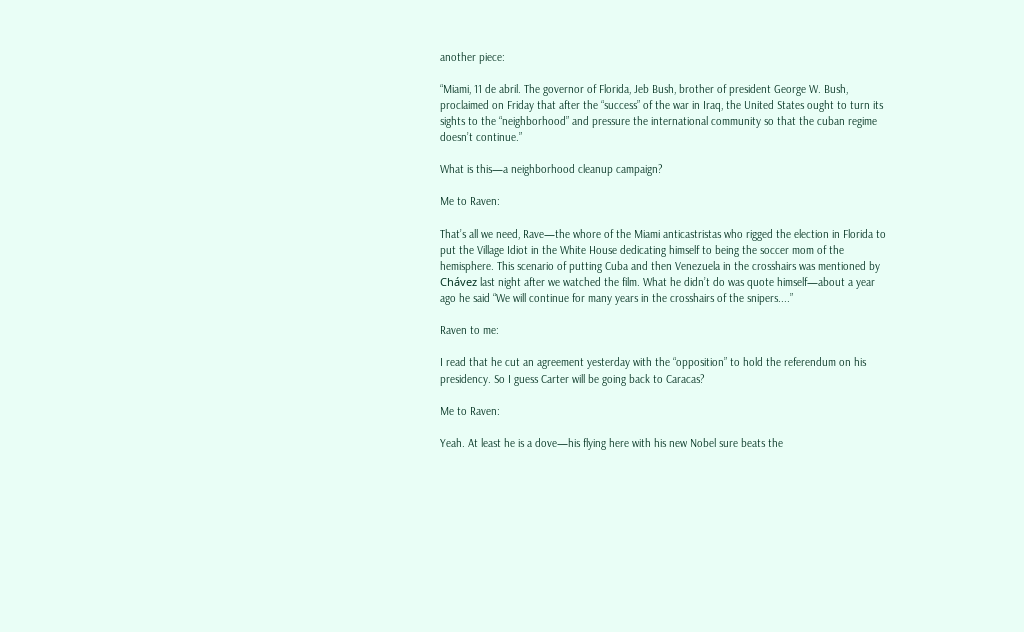another piece:

“Miami, 11 de abril. The governor of Florida, Jeb Bush, brother of president George W. Bush, proclaimed on Friday that after the “success” of the war in Iraq, the United States ought to turn its sights to the “neighborhood” and pressure the international community so that the cuban regime doesn’t continue.”

What is this—a neighborhood cleanup campaign?

Me to Raven:

That’s all we need, Rave—the whore of the Miami anticastristas who rigged the election in Florida to put the Village Idiot in the White House dedicating himself to being the soccer mom of the hemisphere. This scenario of putting Cuba and then Venezuela in the crosshairs was mentioned by Chávez last night after we watched the film. What he didn’t do was quote himself—about a year ago he said “We will continue for many years in the crosshairs of the snipers....”

Raven to me:

I read that he cut an agreement yesterday with the “opposition” to hold the referendum on his presidency. So I guess Carter will be going back to Caracas?

Me to Raven:

Yeah. At least he is a dove—his flying here with his new Nobel sure beats the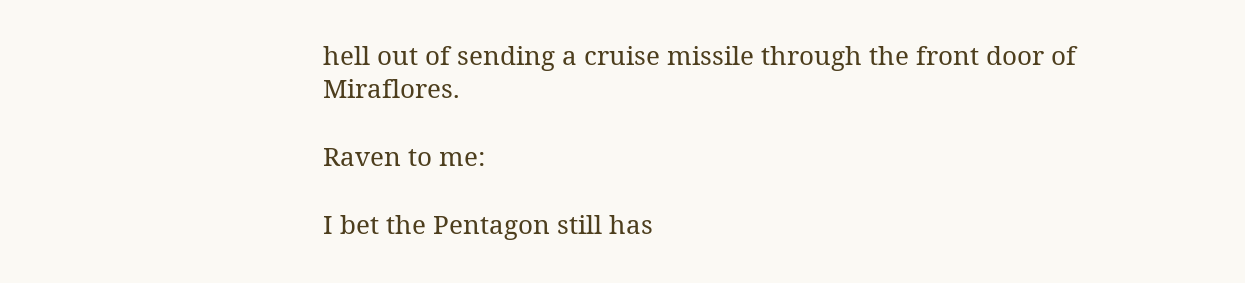hell out of sending a cruise missile through the front door of Miraflores.

Raven to me:

I bet the Pentagon still has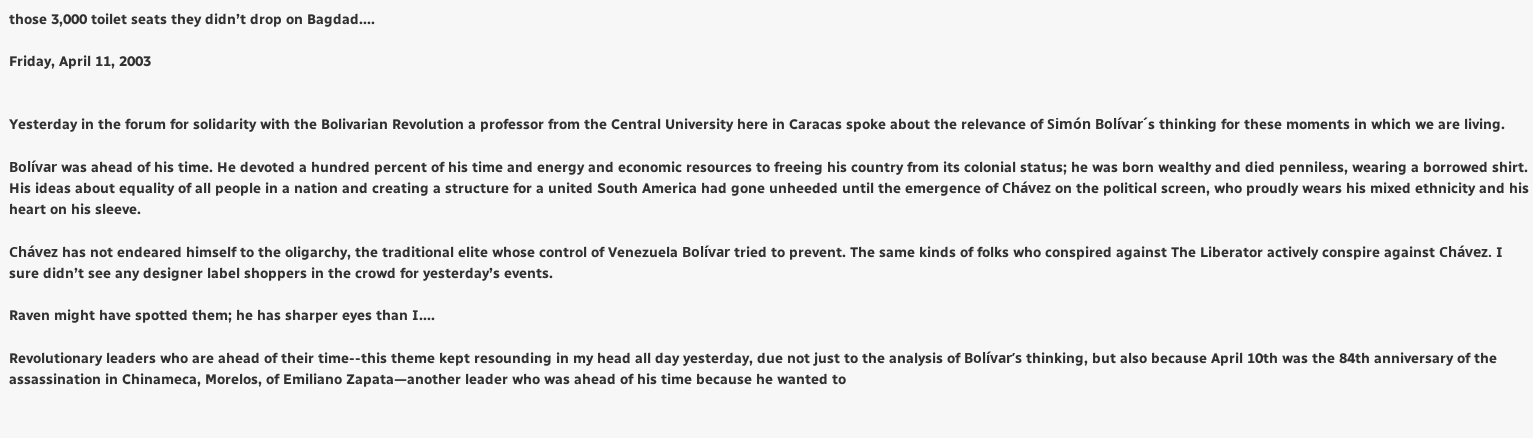those 3,000 toilet seats they didn’t drop on Bagdad....

Friday, April 11, 2003


Yesterday in the forum for solidarity with the Bolivarian Revolution a professor from the Central University here in Caracas spoke about the relevance of Simón Bolívar´s thinking for these moments in which we are living.

Bolívar was ahead of his time. He devoted a hundred percent of his time and energy and economic resources to freeing his country from its colonial status; he was born wealthy and died penniless, wearing a borrowed shirt. His ideas about equality of all people in a nation and creating a structure for a united South America had gone unheeded until the emergence of Chávez on the political screen, who proudly wears his mixed ethnicity and his heart on his sleeve.

Chávez has not endeared himself to the oligarchy, the traditional elite whose control of Venezuela Bolívar tried to prevent. The same kinds of folks who conspired against The Liberator actively conspire against Chávez. I sure didn’t see any designer label shoppers in the crowd for yesterday’s events.

Raven might have spotted them; he has sharper eyes than I....

Revolutionary leaders who are ahead of their time--this theme kept resounding in my head all day yesterday, due not just to the analysis of Bolívar’s thinking, but also because April 10th was the 84th anniversary of the assassination in Chinameca, Morelos, of Emiliano Zapata—another leader who was ahead of his time because he wanted to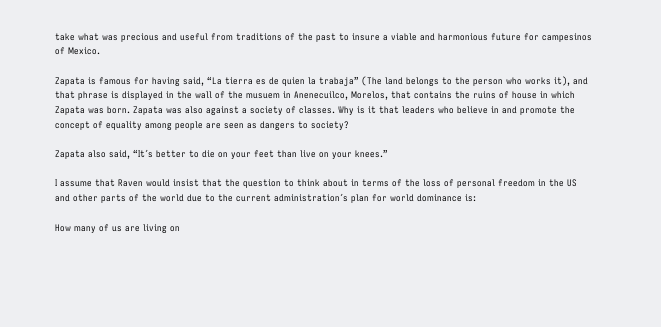take what was precious and useful from traditions of the past to insure a viable and harmonious future for campesinos of Mexico.

Zapata is famous for having said, “La tierra es de quien la trabaja” (The land belongs to the person who works it), and that phrase is displayed in the wall of the musuem in Anenecuilco, Morelos, that contains the ruins of house in which Zapata was born. Zapata was also against a society of classes. Why is it that leaders who believe in and promote the concept of equality among people are seen as dangers to society?

Zapata also said, “It´s better to die on your feet than live on your knees.”

I assume that Raven would insist that the question to think about in terms of the loss of personal freedom in the US and other parts of the world due to the current administration´s plan for world dominance is:

How many of us are living on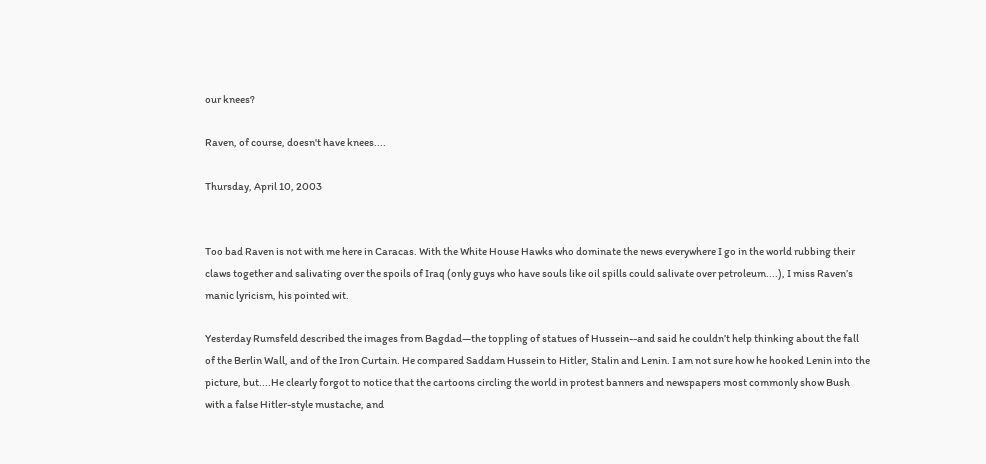our knees?

Raven, of course, doesn't have knees....

Thursday, April 10, 2003


Too bad Raven is not with me here in Caracas. With the White House Hawks who dominate the news everywhere I go in the world rubbing their claws together and salivating over the spoils of Iraq (only guys who have souls like oil spills could salivate over petroleum....), I miss Raven’s manic lyricism, his pointed wit.

Yesterday Rumsfeld described the images from Bagdad—the toppling of statues of Hussein--and said he couldn’t help thinking about the fall of the Berlin Wall, and of the Iron Curtain. He compared Saddam Hussein to Hitler, Stalin and Lenin. I am not sure how he hooked Lenin into the picture, but....He clearly forgot to notice that the cartoons circling the world in protest banners and newspapers most commonly show Bush with a false Hitler-style mustache, and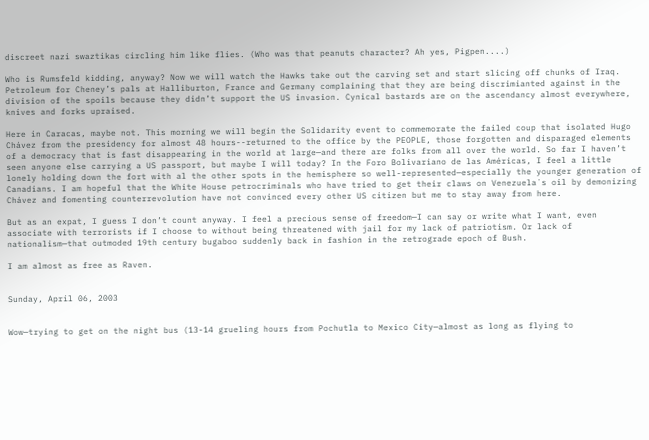discreet nazi swaztikas circling him like flies. (Who was that peanuts character? Ah yes, Pigpen....)

Who is Rumsfeld kidding, anyway? Now we will watch the Hawks take out the carving set and start slicing off chunks of Iraq. Petroleum for Cheney’s pals at Halliburton, France and Germany complaining that they are being discrimianted against in the division of the spoils because they didn’t support the US invasion. Cynical bastards are on the ascendancy almost everywhere, knives and forks upraised.

Here in Caracas, maybe not. This morning we will begin the Solidarity event to commemorate the failed coup that isolated Hugo Chávez from the presidency for almost 48 hours--returned to the office by the PEOPLE, those forgotten and disparaged elements of a democracy that is fast disappearing in the world at large—and there are folks from all over the world. So far I haven’t seen anyone else carrying a US passport, but maybe I will today? In the Foro Bolivariano de las Américas, I feel a little lonely holding down the fort with al the other spots in the hemisphere so well-represented—especially the younger generation of Canadians. I am hopeful that the White House petrocriminals who have tried to get their claws on Venezuela´s oil by demonizing Chávez and fomenting counterrevolution have not convinced every other US citizen but me to stay away from here.

But as an expat, I guess I don’t count anyway. I feel a precious sense of freedom—I can say or write what I want, even associate with terrorists if I choose to without being threatened with jail for my lack of patriotism. Or lack of nationalism—that outmoded 19th century bugaboo suddenly back in fashion in the retrograde epoch of Bush.

I am almost as free as Raven.


Sunday, April 06, 2003


Wow—trying to get on the night bus (13-14 grueling hours from Pochutla to Mexico City—almost as long as flying to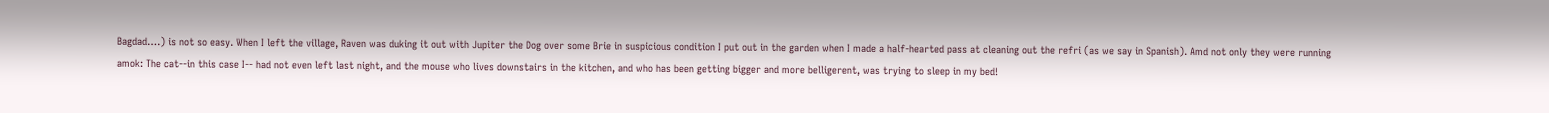Bagdad….) is not so easy. When I left the village, Raven was duking it out with Jupiter the Dog over some Brie in suspicious condition I put out in the garden when I made a half-hearted pass at cleaning out the refri (as we say in Spanish). Amd not only they were running amok: The cat--in this case I-- had not even left last night, and the mouse who lives downstairs in the kitchen, and who has been getting bigger and more belligerent, was trying to sleep in my bed!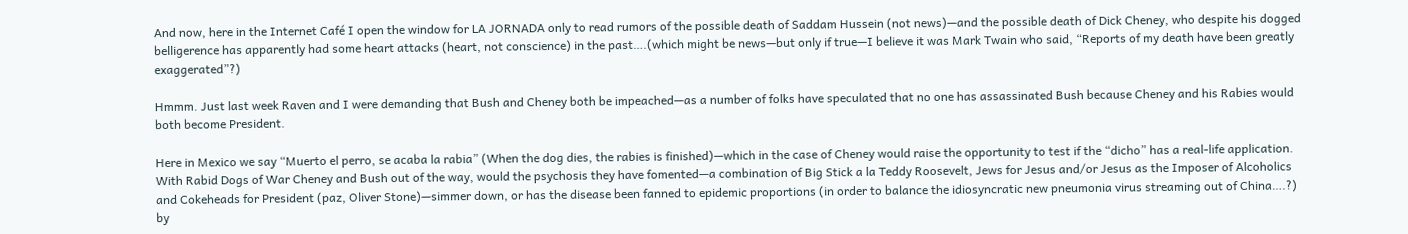And now, here in the Internet Café I open the window for LA JORNADA only to read rumors of the possible death of Saddam Hussein (not news)—and the possible death of Dick Cheney, who despite his dogged belligerence has apparently had some heart attacks (heart, not conscience) in the past….(which might be news—but only if true—I believe it was Mark Twain who said, “Reports of my death have been greatly exaggerated”?)

Hmmm. Just last week Raven and I were demanding that Bush and Cheney both be impeached—as a number of folks have speculated that no one has assassinated Bush because Cheney and his Rabies would both become President.

Here in Mexico we say “Muerto el perro, se acaba la rabia” (When the dog dies, the rabies is finished)—which in the case of Cheney would raise the opportunity to test if the “dicho” has a real-life application. With Rabid Dogs of War Cheney and Bush out of the way, would the psychosis they have fomented—a combination of Big Stick a la Teddy Roosevelt, Jews for Jesus and/or Jesus as the Imposer of Alcoholics and Cokeheads for President (paz, Oliver Stone)—simmer down, or has the disease been fanned to epidemic proportions (in order to balance the idiosyncratic new pneumonia virus streaming out of China….?) by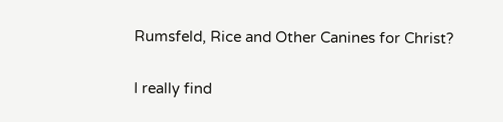Rumsfeld, Rice and Other Canines for Christ?

I really find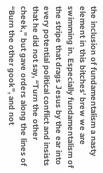the inclusion of fundamentalism a nasty element in this bitches’ brew we are swimming in. Especially fundamentalism of the stripe that drags Jesus by the ear into every potential political conflict and insists that he did not say, “Turn the other cheek,” but gave orders along the lines of “Burn the other gook”, and not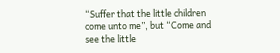“Suffer that the little children come unto me”, but “Come and see the little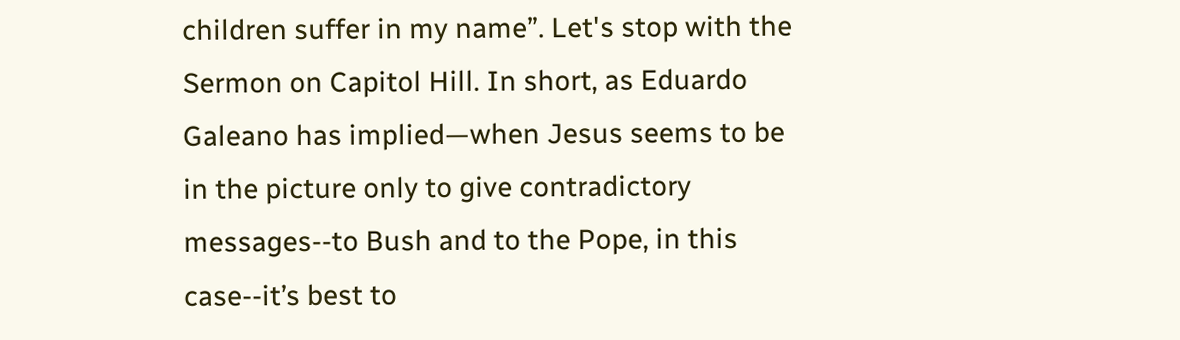children suffer in my name”. Let's stop with the Sermon on Capitol Hill. In short, as Eduardo Galeano has implied—when Jesus seems to be in the picture only to give contradictory messages--to Bush and to the Pope, in this case--it’s best to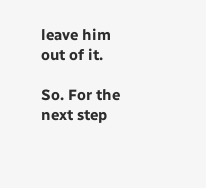leave him out of it.

So. For the next step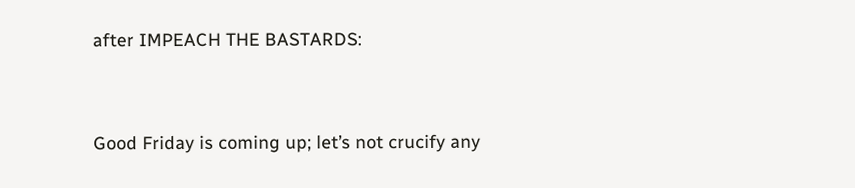after IMPEACH THE BASTARDS:


Good Friday is coming up; let’s not crucify any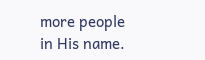more people in His name.